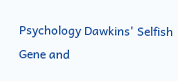Psychology Dawkins' Selfish Gene and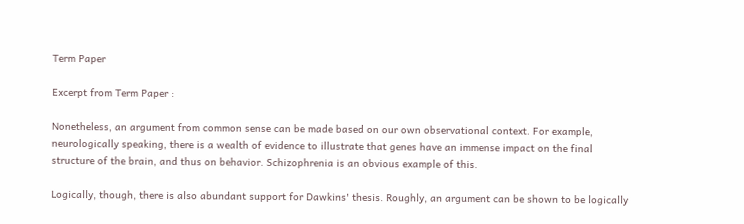Term Paper

Excerpt from Term Paper :

Nonetheless, an argument from common sense can be made based on our own observational context. For example, neurologically speaking, there is a wealth of evidence to illustrate that genes have an immense impact on the final structure of the brain, and thus on behavior. Schizophrenia is an obvious example of this.

Logically, though, there is also abundant support for Dawkins' thesis. Roughly, an argument can be shown to be logically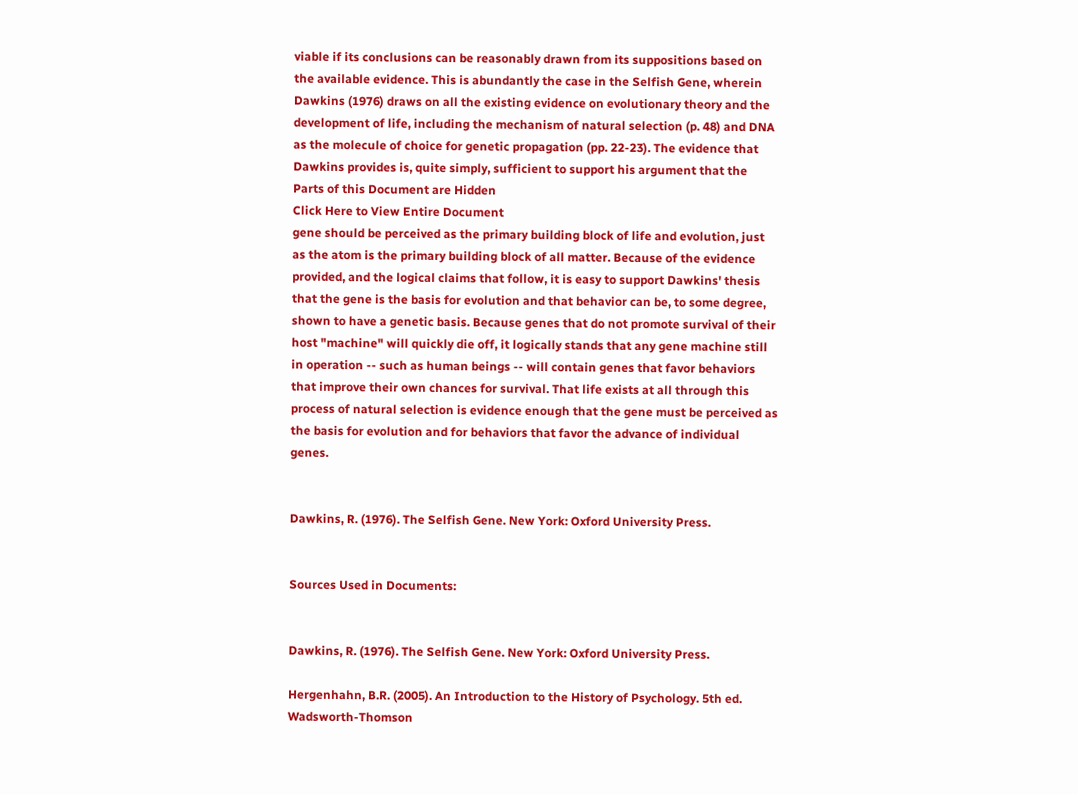viable if its conclusions can be reasonably drawn from its suppositions based on the available evidence. This is abundantly the case in the Selfish Gene, wherein Dawkins (1976) draws on all the existing evidence on evolutionary theory and the development of life, including the mechanism of natural selection (p. 48) and DNA as the molecule of choice for genetic propagation (pp. 22-23). The evidence that Dawkins provides is, quite simply, sufficient to support his argument that the
Parts of this Document are Hidden
Click Here to View Entire Document
gene should be perceived as the primary building block of life and evolution, just as the atom is the primary building block of all matter. Because of the evidence provided, and the logical claims that follow, it is easy to support Dawkins' thesis that the gene is the basis for evolution and that behavior can be, to some degree, shown to have a genetic basis. Because genes that do not promote survival of their host "machine" will quickly die off, it logically stands that any gene machine still in operation -- such as human beings -- will contain genes that favor behaviors that improve their own chances for survival. That life exists at all through this process of natural selection is evidence enough that the gene must be perceived as the basis for evolution and for behaviors that favor the advance of individual genes.


Dawkins, R. (1976). The Selfish Gene. New York: Oxford University Press.


Sources Used in Documents:


Dawkins, R. (1976). The Selfish Gene. New York: Oxford University Press.

Hergenhahn, B.R. (2005). An Introduction to the History of Psychology. 5th ed. Wadsworth-Thomson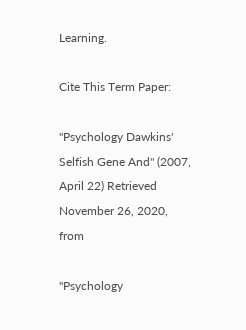Learning.

Cite This Term Paper:

"Psychology Dawkins' Selfish Gene And" (2007, April 22) Retrieved November 26, 2020, from

"Psychology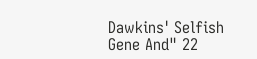Dawkins' Selfish Gene And" 22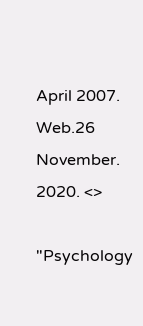April 2007. Web.26 November. 2020. <>

"Psychology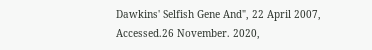Dawkins' Selfish Gene And", 22 April 2007, Accessed.26 November. 2020,